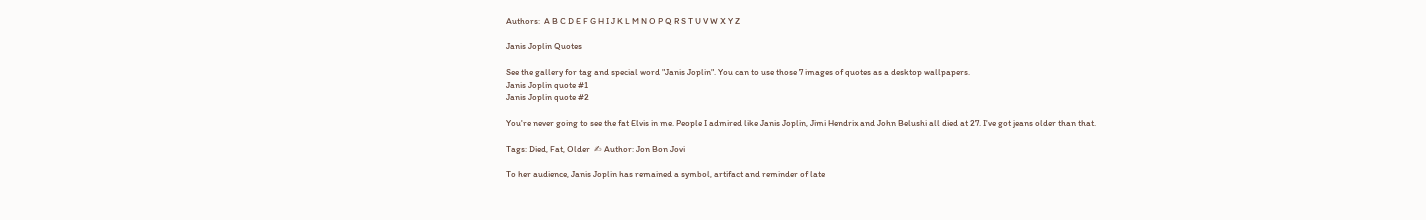Authors:  A B C D E F G H I J K L M N O P Q R S T U V W X Y Z

Janis Joplin Quotes

See the gallery for tag and special word "Janis Joplin". You can to use those 7 images of quotes as a desktop wallpapers.
Janis Joplin quote #1
Janis Joplin quote #2

You're never going to see the fat Elvis in me. People I admired like Janis Joplin, Jimi Hendrix and John Belushi all died at 27. I've got jeans older than that.

Tags: Died, Fat, Older  ✍ Author: Jon Bon Jovi

To her audience, Janis Joplin has remained a symbol, artifact and reminder of late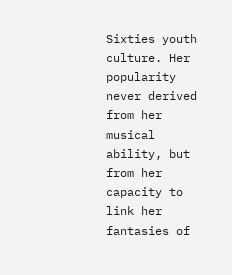Sixties youth culture. Her popularity never derived from her musical ability, but from her capacity to link her fantasies of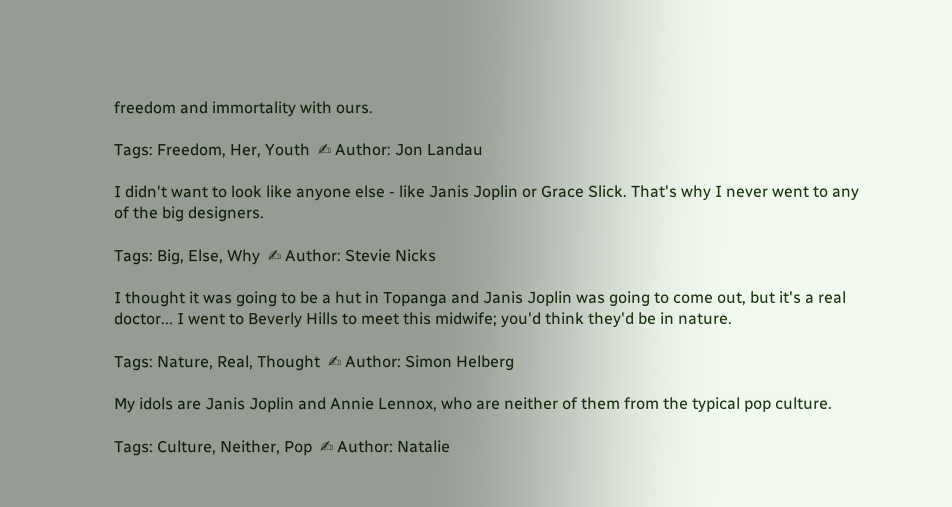freedom and immortality with ours.

Tags: Freedom, Her, Youth  ✍ Author: Jon Landau

I didn't want to look like anyone else - like Janis Joplin or Grace Slick. That's why I never went to any of the big designers.

Tags: Big, Else, Why  ✍ Author: Stevie Nicks

I thought it was going to be a hut in Topanga and Janis Joplin was going to come out, but it's a real doctor... I went to Beverly Hills to meet this midwife; you'd think they'd be in nature.

Tags: Nature, Real, Thought  ✍ Author: Simon Helberg

My idols are Janis Joplin and Annie Lennox, who are neither of them from the typical pop culture.

Tags: Culture, Neither, Pop  ✍ Author: Natalie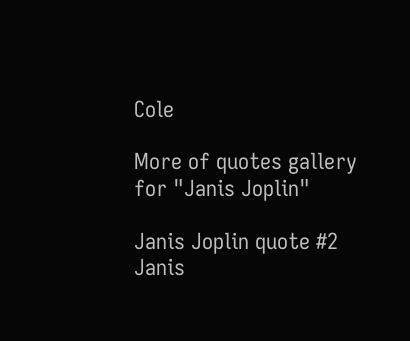Cole

More of quotes gallery for "Janis Joplin"

Janis Joplin quote #2
Janis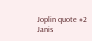Joplin quote #2
Janis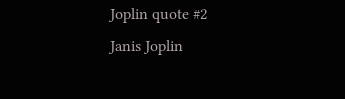Joplin quote #2
Janis Joplin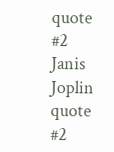quote #2
Janis Joplin quote #2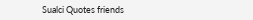Sualci Quotes friends